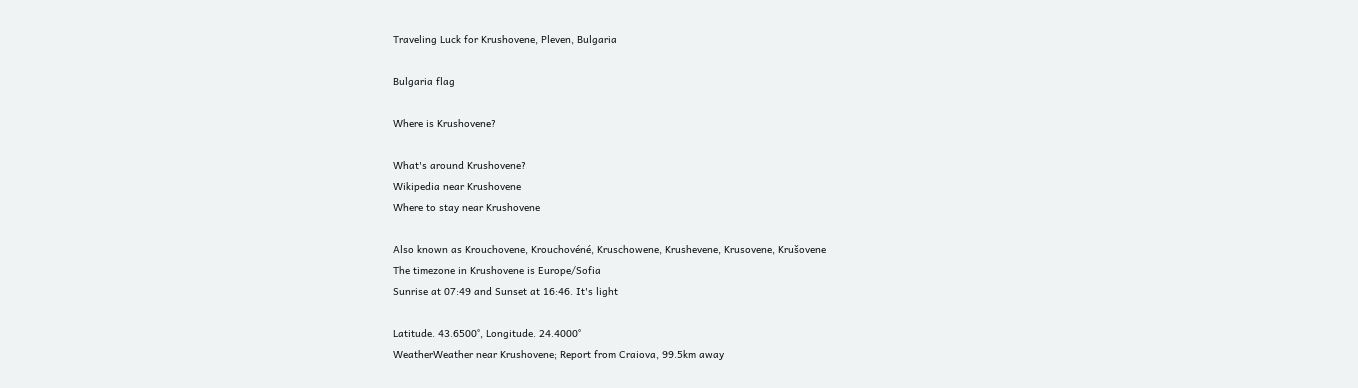Traveling Luck for Krushovene, Pleven, Bulgaria

Bulgaria flag

Where is Krushovene?

What's around Krushovene?
Wikipedia near Krushovene
Where to stay near Krushovene

Also known as Krouchovene, Krouchovéné, Kruschowene, Krushevene, Krusovene, Krušovene
The timezone in Krushovene is Europe/Sofia
Sunrise at 07:49 and Sunset at 16:46. It's light

Latitude. 43.6500°, Longitude. 24.4000°
WeatherWeather near Krushovene; Report from Craiova, 99.5km away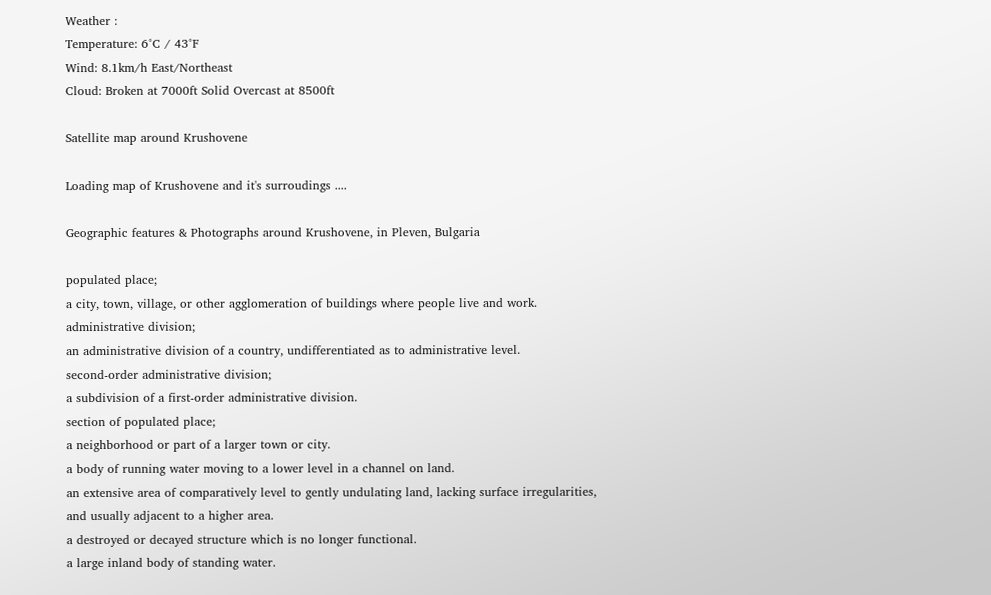Weather :
Temperature: 6°C / 43°F
Wind: 8.1km/h East/Northeast
Cloud: Broken at 7000ft Solid Overcast at 8500ft

Satellite map around Krushovene

Loading map of Krushovene and it's surroudings ....

Geographic features & Photographs around Krushovene, in Pleven, Bulgaria

populated place;
a city, town, village, or other agglomeration of buildings where people live and work.
administrative division;
an administrative division of a country, undifferentiated as to administrative level.
second-order administrative division;
a subdivision of a first-order administrative division.
section of populated place;
a neighborhood or part of a larger town or city.
a body of running water moving to a lower level in a channel on land.
an extensive area of comparatively level to gently undulating land, lacking surface irregularities, and usually adjacent to a higher area.
a destroyed or decayed structure which is no longer functional.
a large inland body of standing water.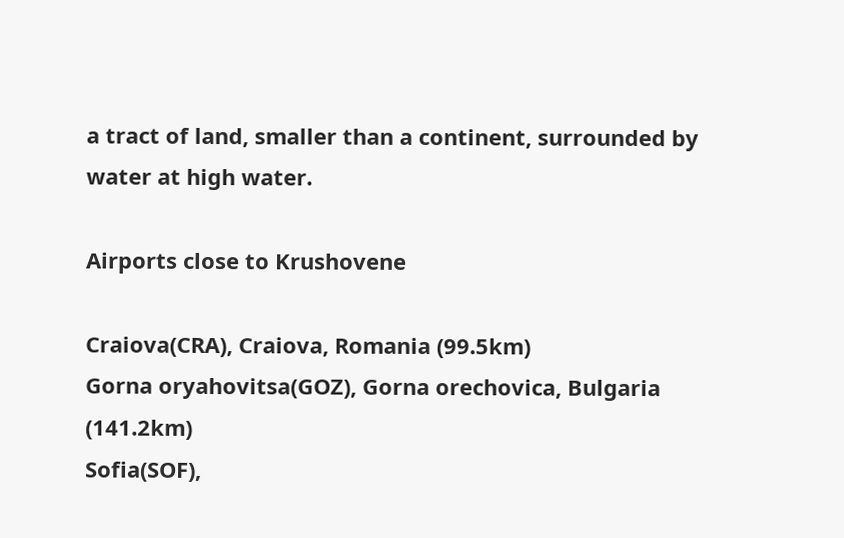a tract of land, smaller than a continent, surrounded by water at high water.

Airports close to Krushovene

Craiova(CRA), Craiova, Romania (99.5km)
Gorna oryahovitsa(GOZ), Gorna orechovica, Bulgaria (141.2km)
Sofia(SOF),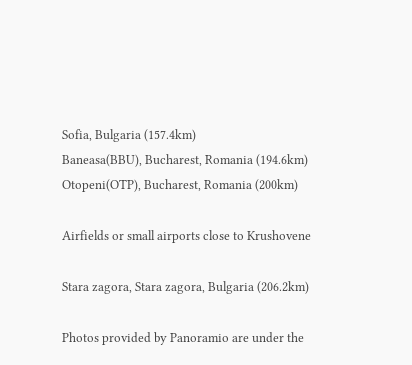Sofia, Bulgaria (157.4km)
Baneasa(BBU), Bucharest, Romania (194.6km)
Otopeni(OTP), Bucharest, Romania (200km)

Airfields or small airports close to Krushovene

Stara zagora, Stara zagora, Bulgaria (206.2km)

Photos provided by Panoramio are under the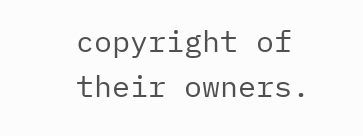copyright of their owners.